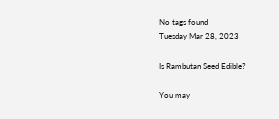No tags found
Tuesday Mar 28, 2023

Is Rambutan Seed Edible?

You may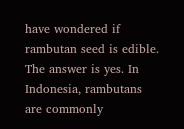have wondered if rambutan seed is edible. The answer is yes. In Indonesia, rambutans are commonly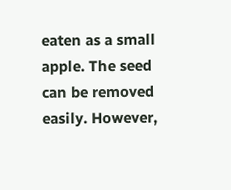eaten as a small apple. The seed can be removed easily. However,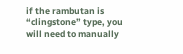if the rambutan is “clingstone” type, you will need to manually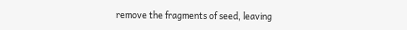remove the fragments of seed, leaving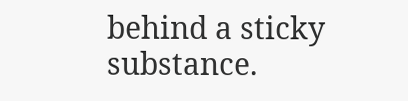behind a sticky substance.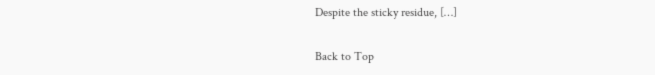Despite the sticky residue, […]

Back to Top